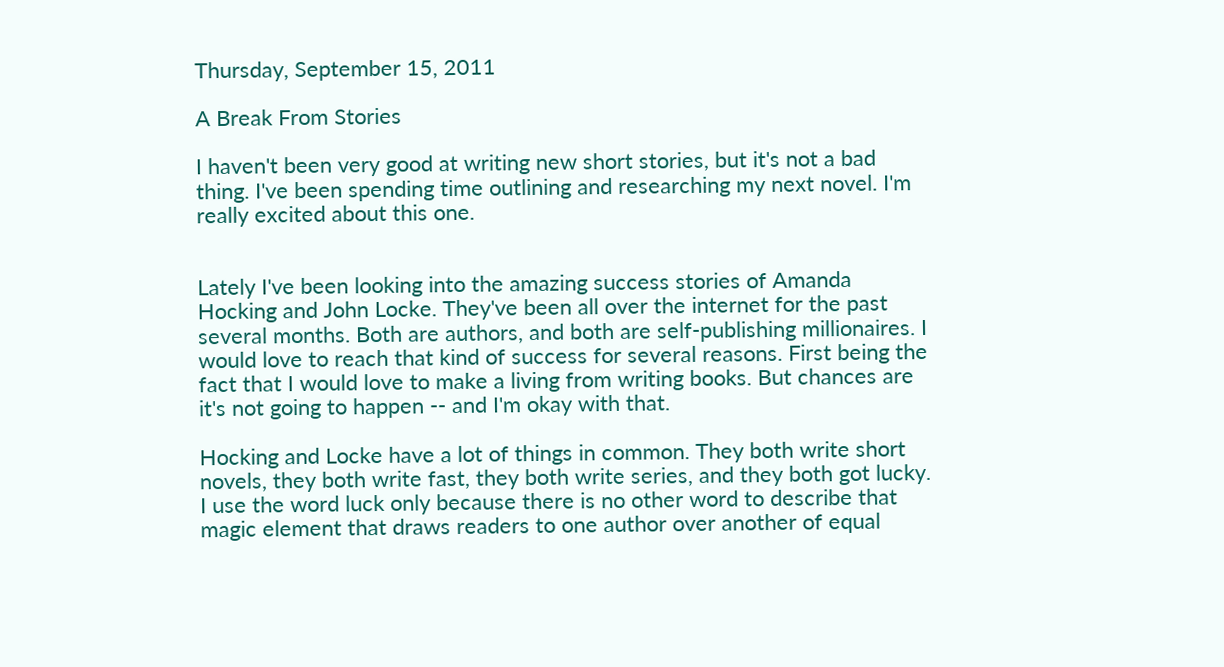Thursday, September 15, 2011

A Break From Stories

I haven't been very good at writing new short stories, but it's not a bad thing. I've been spending time outlining and researching my next novel. I'm really excited about this one.


Lately I've been looking into the amazing success stories of Amanda Hocking and John Locke. They've been all over the internet for the past several months. Both are authors, and both are self-publishing millionaires. I would love to reach that kind of success for several reasons. First being the fact that I would love to make a living from writing books. But chances are it's not going to happen -- and I'm okay with that.

Hocking and Locke have a lot of things in common. They both write short novels, they both write fast, they both write series, and they both got lucky. I use the word luck only because there is no other word to describe that magic element that draws readers to one author over another of equal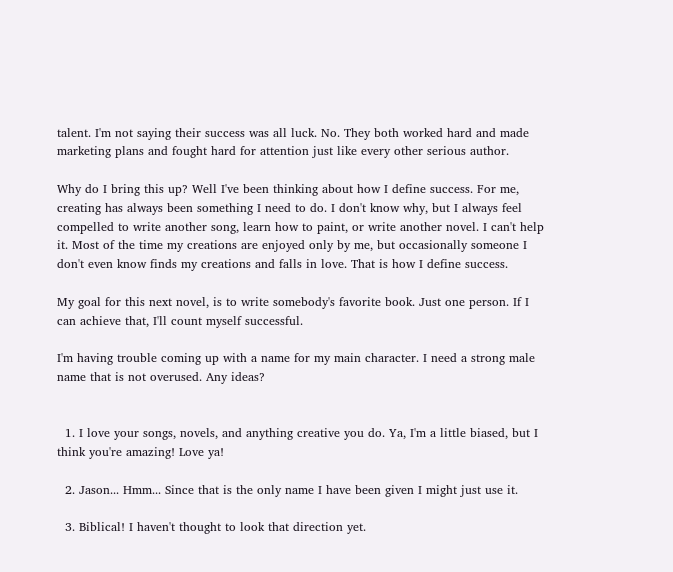talent. I'm not saying their success was all luck. No. They both worked hard and made marketing plans and fought hard for attention just like every other serious author.

Why do I bring this up? Well I've been thinking about how I define success. For me, creating has always been something I need to do. I don't know why, but I always feel compelled to write another song, learn how to paint, or write another novel. I can't help it. Most of the time my creations are enjoyed only by me, but occasionally someone I don't even know finds my creations and falls in love. That is how I define success.

My goal for this next novel, is to write somebody's favorite book. Just one person. If I can achieve that, I'll count myself successful.

I'm having trouble coming up with a name for my main character. I need a strong male name that is not overused. Any ideas?


  1. I love your songs, novels, and anything creative you do. Ya, I'm a little biased, but I think you're amazing! Love ya!

  2. Jason... Hmm... Since that is the only name I have been given I might just use it.

  3. Biblical! I haven't thought to look that direction yet.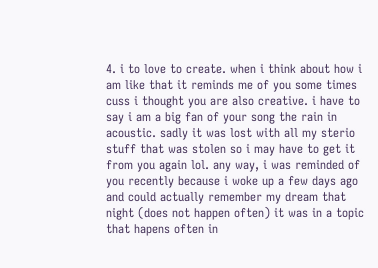4. i to love to create. when i think about how i am like that it reminds me of you some times cuss i thought you are also creative. i have to say i am a big fan of your song the rain in acoustic. sadly it was lost with all my sterio stuff that was stolen so i may have to get it from you again lol. any way, i was reminded of you recently because i woke up a few days ago and could actually remember my dream that night (does not happen often) it was in a topic that hapens often in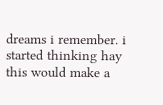dreams i remember. i started thinking hay this would make a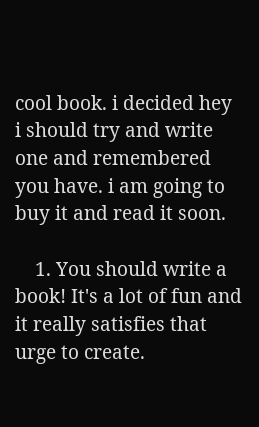cool book. i decided hey i should try and write one and remembered you have. i am going to buy it and read it soon.

    1. You should write a book! It's a lot of fun and it really satisfies that urge to create.